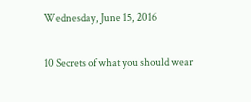Wednesday, June 15, 2016

10 Secrets of what you should wear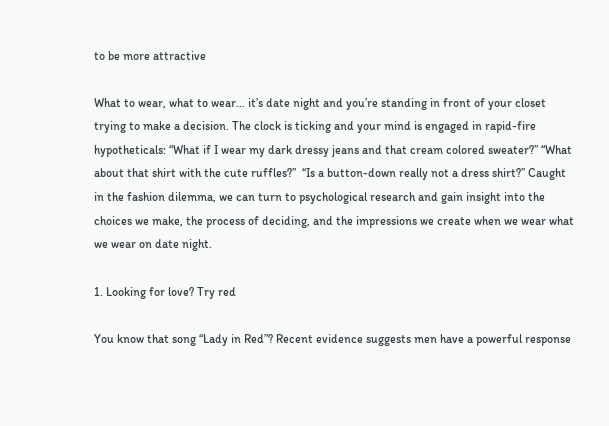to be more attractive

What to wear, what to wear… it’s date night and you’re standing in front of your closet trying to make a decision. The clock is ticking and your mind is engaged in rapid-fire hypotheticals: “What if I wear my dark dressy jeans and that cream colored sweater?” “What about that shirt with the cute ruffles?”  “Is a button-down really not a dress shirt?” Caught in the fashion dilemma, we can turn to psychological research and gain insight into the choices we make, the process of deciding, and the impressions we create when we wear what we wear on date night.

1. Looking for love? Try red

You know that song “Lady in Red”? Recent evidence suggests men have a powerful response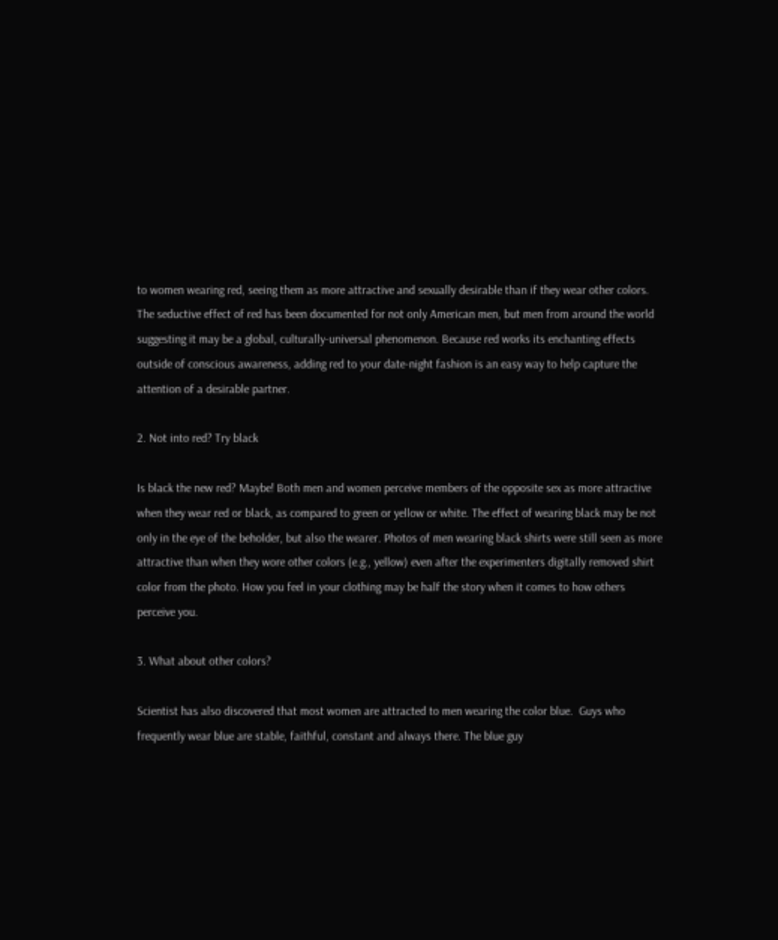to women wearing red, seeing them as more attractive and sexually desirable than if they wear other colors. The seductive effect of red has been documented for not only American men, but men from around the world suggesting it may be a global, culturally-universal phenomenon. Because red works its enchanting effects outside of conscious awareness, adding red to your date-night fashion is an easy way to help capture the attention of a desirable partner.

2. Not into red? Try black

Is black the new red? Maybe! Both men and women perceive members of the opposite sex as more attractive when they wear red or black, as compared to green or yellow or white. The effect of wearing black may be not only in the eye of the beholder, but also the wearer. Photos of men wearing black shirts were still seen as more attractive than when they wore other colors (e.g., yellow) even after the experimenters digitally removed shirt color from the photo. How you feel in your clothing may be half the story when it comes to how others perceive you.

3. What about other colors?

Scientist has also discovered that most women are attracted to men wearing the color blue.  Guys who frequently wear blue are stable, faithful, constant and always there. The blue guy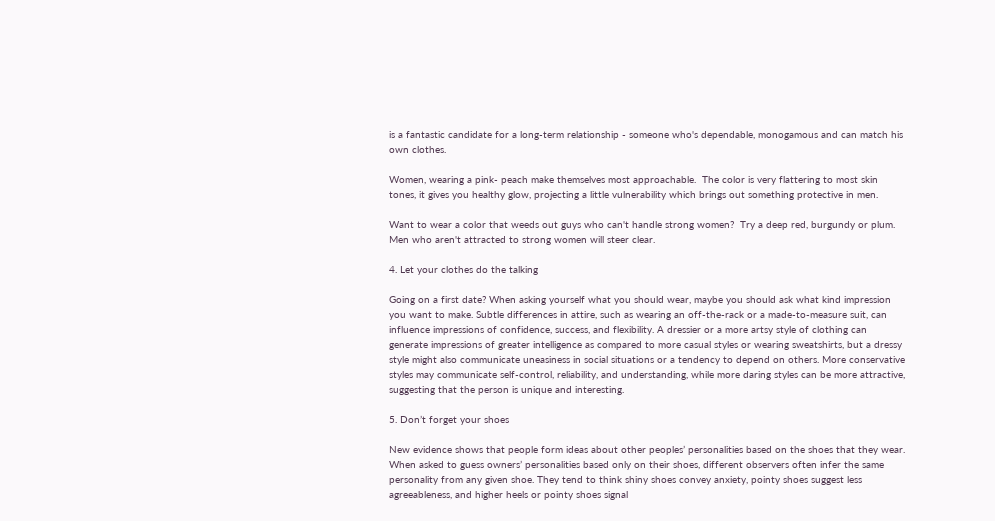is a fantastic candidate for a long-term relationship - someone who's dependable, monogamous and can match his own clothes.

Women, wearing a pink- peach make themselves most approachable.  The color is very flattering to most skin tones, it gives you healthy glow, projecting a little vulnerability which brings out something protective in men.

Want to wear a color that weeds out guys who can't handle strong women?  Try a deep red, burgundy or plum. Men who aren't attracted to strong women will steer clear.

4. Let your clothes do the talking

Going on a first date? When asking yourself what you should wear, maybe you should ask what kind impression you want to make. Subtle differences in attire, such as wearing an off-the-rack or a made-to-measure suit, can influence impressions of confidence, success, and flexibility. A dressier or a more artsy style of clothing can generate impressions of greater intelligence as compared to more casual styles or wearing sweatshirts, but a dressy style might also communicate uneasiness in social situations or a tendency to depend on others. More conservative styles may communicate self-control, reliability, and understanding, while more daring styles can be more attractive, suggesting that the person is unique and interesting.

5. Don’t forget your shoes

New evidence shows that people form ideas about other peoples’ personalities based on the shoes that they wear. When asked to guess owners’ personalities based only on their shoes, different observers often infer the same personality from any given shoe. They tend to think shiny shoes convey anxiety, pointy shoes suggest less agreeableness, and higher heels or pointy shoes signal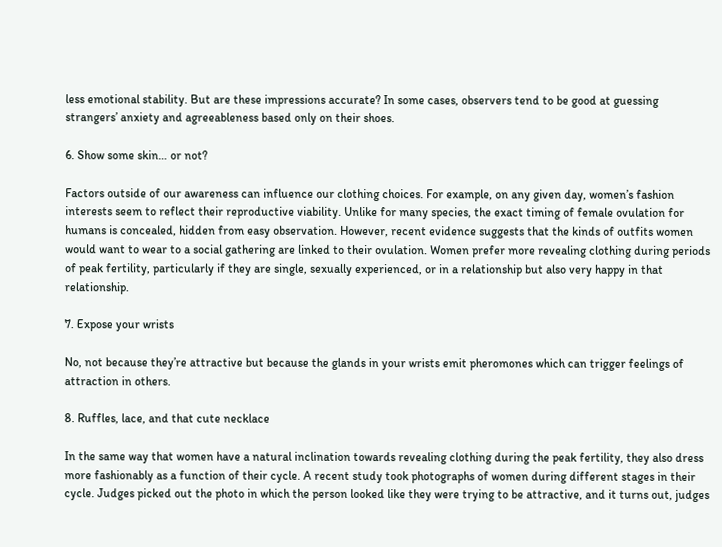less emotional stability. But are these impressions accurate? In some cases, observers tend to be good at guessing strangers’ anxiety and agreeableness based only on their shoes.

6. Show some skin… or not?

Factors outside of our awareness can influence our clothing choices. For example, on any given day, women’s fashion interests seem to reflect their reproductive viability. Unlike for many species, the exact timing of female ovulation for humans is concealed, hidden from easy observation. However, recent evidence suggests that the kinds of outfits women would want to wear to a social gathering are linked to their ovulation. Women prefer more revealing clothing during periods of peak fertility, particularly if they are single, sexually experienced, or in a relationship but also very happy in that relationship.

7. Expose your wrists

No, not because they’re attractive but because the glands in your wrists emit pheromones which can trigger feelings of attraction in others.

8. Ruffles, lace, and that cute necklace

In the same way that women have a natural inclination towards revealing clothing during the peak fertility, they also dress more fashionably as a function of their cycle. A recent study took photographs of women during different stages in their cycle. Judges picked out the photo in which the person looked like they were trying to be attractive, and it turns out, judges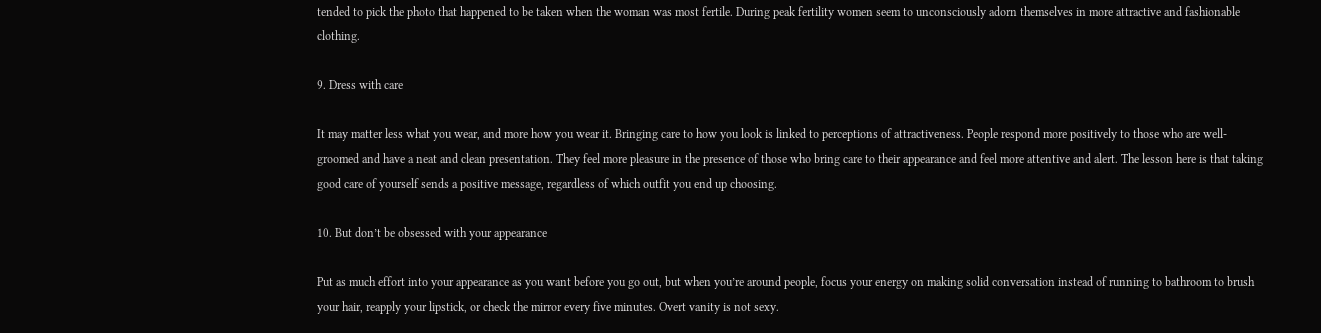tended to pick the photo that happened to be taken when the woman was most fertile. During peak fertility women seem to unconsciously adorn themselves in more attractive and fashionable clothing.

9. Dress with care

It may matter less what you wear, and more how you wear it. Bringing care to how you look is linked to perceptions of attractiveness. People respond more positively to those who are well-groomed and have a neat and clean presentation. They feel more pleasure in the presence of those who bring care to their appearance and feel more attentive and alert. The lesson here is that taking good care of yourself sends a positive message, regardless of which outfit you end up choosing.

10. But don’t be obsessed with your appearance

Put as much effort into your appearance as you want before you go out, but when you’re around people, focus your energy on making solid conversation instead of running to bathroom to brush your hair, reapply your lipstick, or check the mirror every five minutes. Overt vanity is not sexy.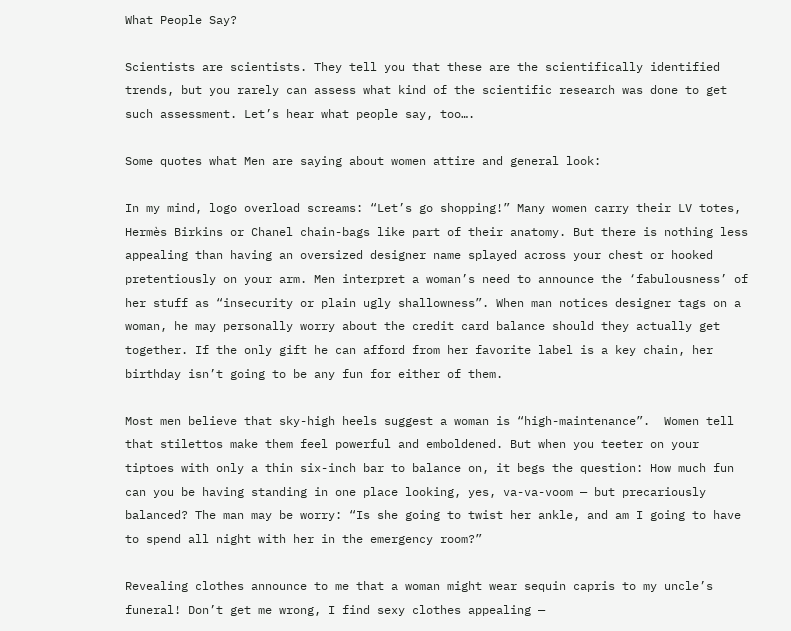What People Say?

Scientists are scientists. They tell you that these are the scientifically identified trends, but you rarely can assess what kind of the scientific research was done to get such assessment. Let’s hear what people say, too….

Some quotes what Men are saying about women attire and general look:

In my mind, logo overload screams: “Let’s go shopping!” Many women carry their LV totes, Hermès Birkins or Chanel chain-bags like part of their anatomy. But there is nothing less appealing than having an oversized designer name splayed across your chest or hooked pretentiously on your arm. Men interpret a woman’s need to announce the ‘fabulousness’ of her stuff as “insecurity or plain ugly shallowness”. When man notices designer tags on a woman, he may personally worry about the credit card balance should they actually get together. If the only gift he can afford from her favorite label is a key chain, her birthday isn’t going to be any fun for either of them.

Most men believe that sky-high heels suggest a woman is “high-maintenance”.  Women tell that stilettos make them feel powerful and emboldened. But when you teeter on your tiptoes with only a thin six-inch bar to balance on, it begs the question: How much fun can you be having standing in one place looking, yes, va-va-voom — but precariously balanced? The man may be worry: “Is she going to twist her ankle, and am I going to have to spend all night with her in the emergency room?”

Revealing clothes announce to me that a woman might wear sequin capris to my uncle’s funeral! Don’t get me wrong, I find sexy clothes appealing —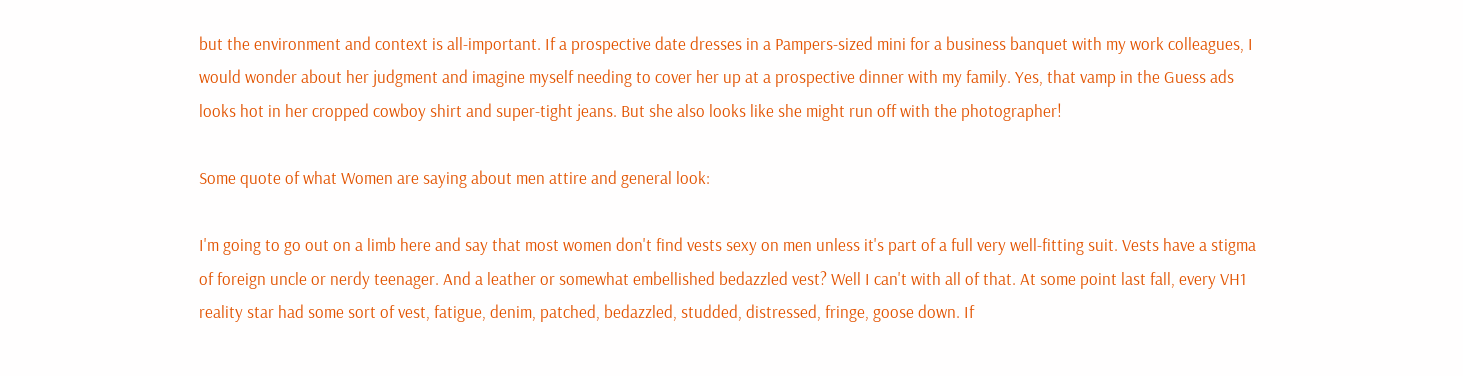but the environment and context is all-important. If a prospective date dresses in a Pampers-sized mini for a business banquet with my work colleagues, I would wonder about her judgment and imagine myself needing to cover her up at a prospective dinner with my family. Yes, that vamp in the Guess ads looks hot in her cropped cowboy shirt and super-tight jeans. But she also looks like she might run off with the photographer!

Some quote of what Women are saying about men attire and general look:

I'm going to go out on a limb here and say that most women don't find vests sexy on men unless it's part of a full very well-fitting suit. Vests have a stigma of foreign uncle or nerdy teenager. And a leather or somewhat embellished bedazzled vest? Well I can't with all of that. At some point last fall, every VH1 reality star had some sort of vest, fatigue, denim, patched, bedazzled, studded, distressed, fringe, goose down. If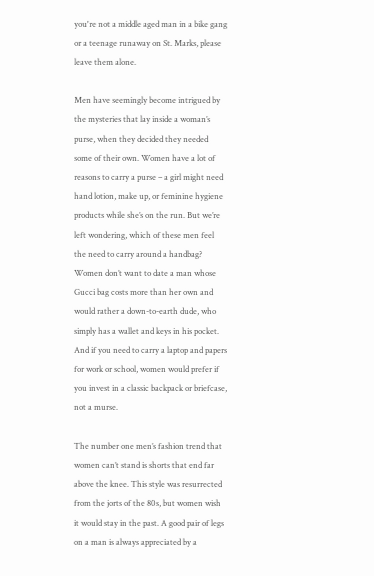you're not a middle aged man in a bike gang or a teenage runaway on St. Marks, please leave them alone.

Men have seemingly become intrigued by the mysteries that lay inside a woman’s purse, when they decided they needed some of their own. Women have a lot of reasons to carry a purse – a girl might need hand lotion, make up, or feminine hygiene products while she’s on the run. But we’re left wondering, which of these men feel the need to carry around a handbag? Women don’t want to date a man whose Gucci bag costs more than her own and would rather a down-to-earth dude, who simply has a wallet and keys in his pocket. And if you need to carry a laptop and papers for work or school, women would prefer if you invest in a classic backpack or briefcase, not a murse.

The number one men’s fashion trend that women can’t stand is shorts that end far above the knee. This style was resurrected from the jorts of the 80s, but women wish it would stay in the past. A good pair of legs on a man is always appreciated by a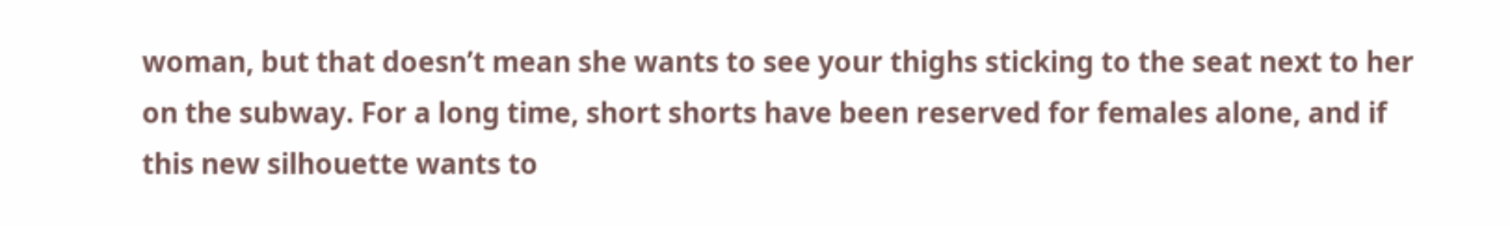woman, but that doesn’t mean she wants to see your thighs sticking to the seat next to her on the subway. For a long time, short shorts have been reserved for females alone, and if this new silhouette wants to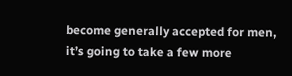become generally accepted for men, it’s going to take a few more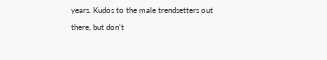years. Kudos to the male trendsetters out there, but don’t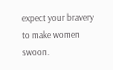expect your bravery to make women swoon.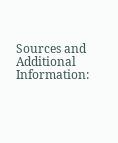Sources and Additional Information: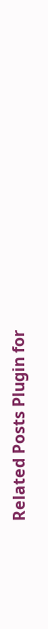Related Posts Plugin for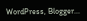WordPress, Blogger...